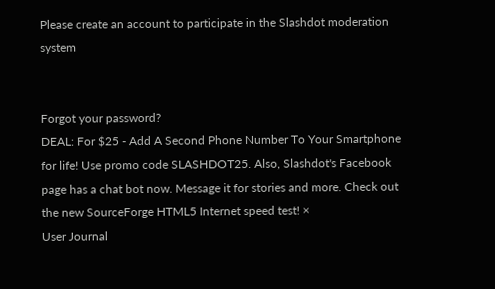Please create an account to participate in the Slashdot moderation system


Forgot your password?
DEAL: For $25 - Add A Second Phone Number To Your Smartphone for life! Use promo code SLASHDOT25. Also, Slashdot's Facebook page has a chat bot now. Message it for stories and more. Check out the new SourceForge HTML5 Internet speed test! ×
User Journal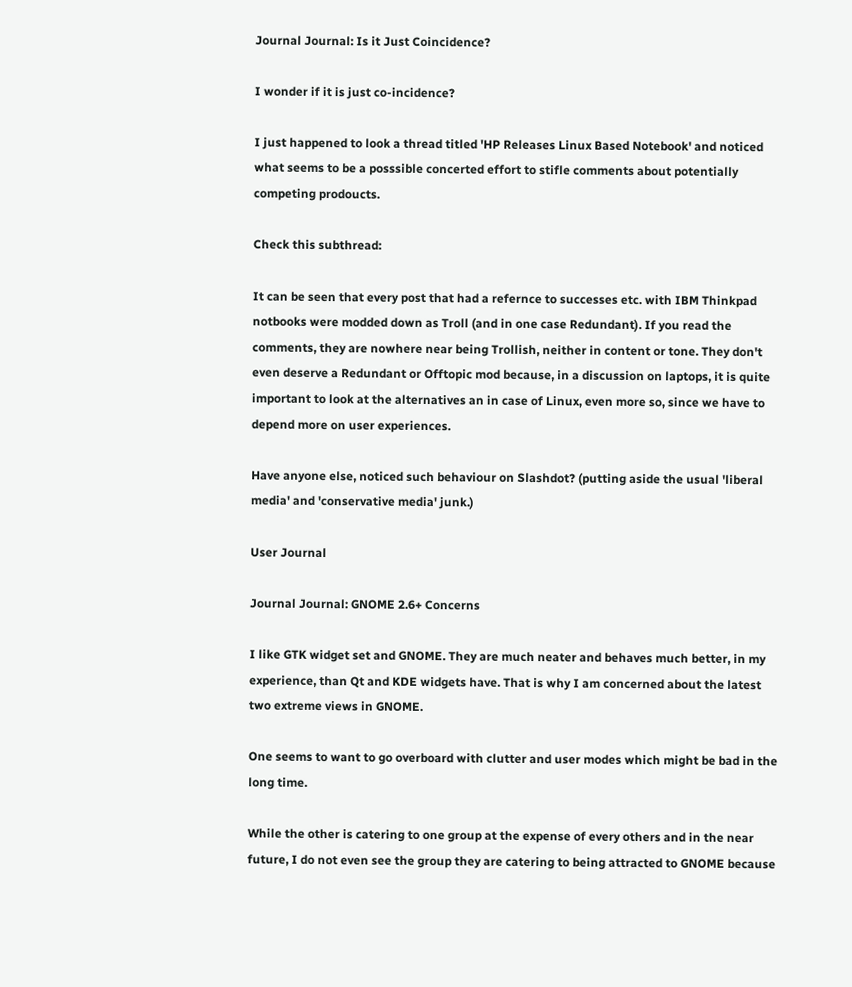Journal Journal: Is it Just Coincidence?

I wonder if it is just co-incidence?

I just happened to look a thread titled 'HP Releases Linux Based Notebook' and noticed what seems to be a posssible concerted effort to stifle comments about potentially competing prodoucts.

Check this subthread:

It can be seen that every post that had a refernce to successes etc. with IBM Thinkpad notbooks were modded down as Troll (and in one case Redundant). If you read the comments, they are nowhere near being Trollish, neither in content or tone. They don't even deserve a Redundant or Offtopic mod because, in a discussion on laptops, it is quite important to look at the alternatives an in case of Linux, even more so, since we have to depend more on user experiences.

Have anyone else, noticed such behaviour on Slashdot? (putting aside the usual 'liberal media' and 'conservative media' junk.)

User Journal

Journal Journal: GNOME 2.6+ Concerns

I like GTK widget set and GNOME. They are much neater and behaves much better, in my experience, than Qt and KDE widgets have. That is why I am concerned about the latest two extreme views in GNOME.

One seems to want to go overboard with clutter and user modes which might be bad in the long time.

While the other is catering to one group at the expense of every others and in the near future, I do not even see the group they are catering to being attracted to GNOME because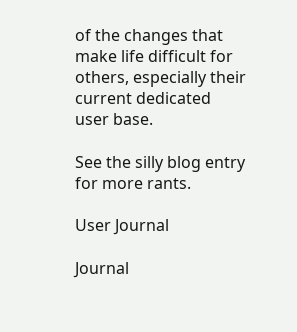of the changes that make life difficult for others, especially their current dedicated user base.

See the silly blog entry for more rants.

User Journal

Journal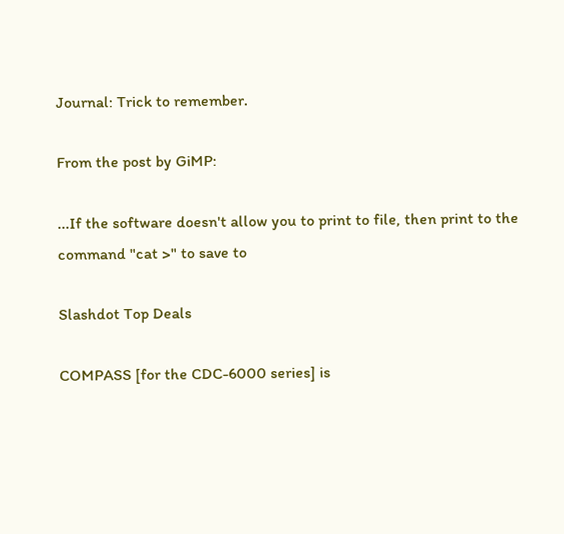Journal: Trick to remember.

From the post by GiMP:

...If the software doesn't allow you to print to file, then print to the command "cat >" to save to

Slashdot Top Deals

COMPASS [for the CDC-6000 series] is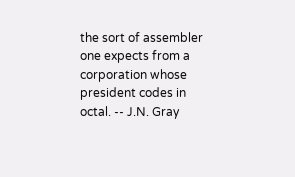the sort of assembler one expects from a corporation whose president codes in octal. -- J.N. Gray